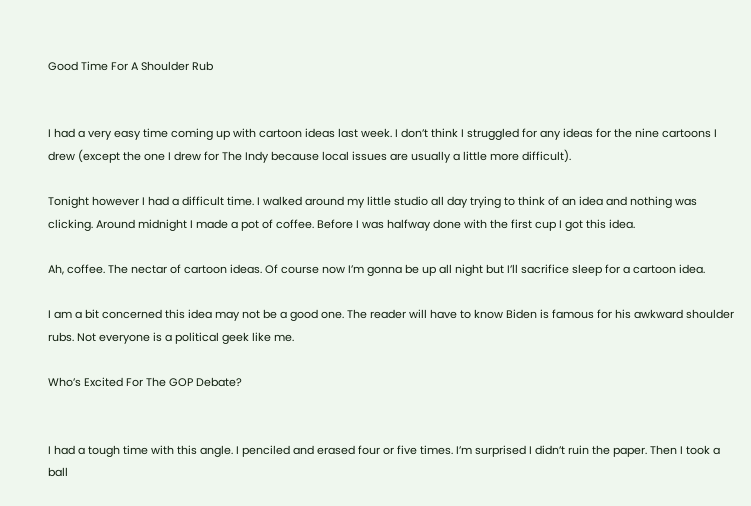Good Time For A Shoulder Rub


I had a very easy time coming up with cartoon ideas last week. I don’t think I struggled for any ideas for the nine cartoons I drew (except the one I drew for The Indy because local issues are usually a little more difficult).

Tonight however I had a difficult time. I walked around my little studio all day trying to think of an idea and nothing was clicking. Around midnight I made a pot of coffee. Before I was halfway done with the first cup I got this idea.

Ah, coffee. The nectar of cartoon ideas. Of course now I’m gonna be up all night but I’ll sacrifice sleep for a cartoon idea.

I am a bit concerned this idea may not be a good one. The reader will have to know Biden is famous for his awkward shoulder rubs. Not everyone is a political geek like me.

Who’s Excited For The GOP Debate?


I had a tough time with this angle. I penciled and erased four or five times. I’m surprised I didn’t ruin the paper. Then I took a ball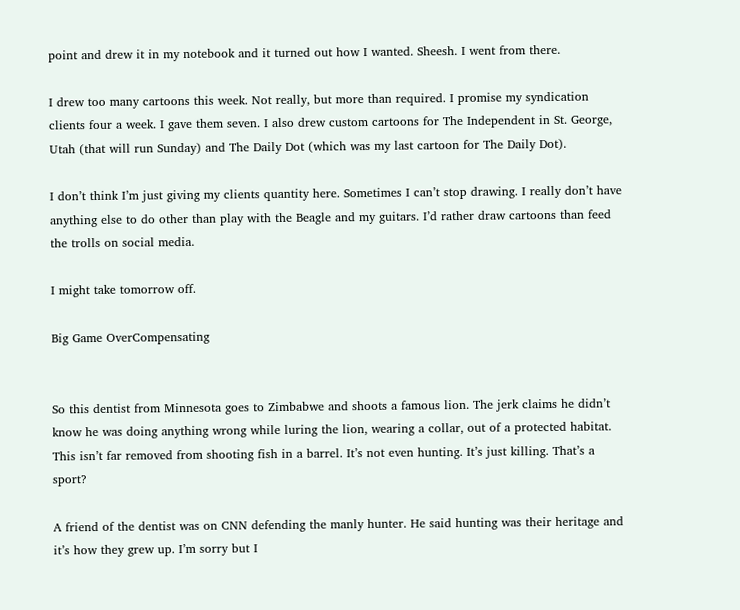point and drew it in my notebook and it turned out how I wanted. Sheesh. I went from there.

I drew too many cartoons this week. Not really, but more than required. I promise my syndication clients four a week. I gave them seven. I also drew custom cartoons for The Independent in St. George, Utah (that will run Sunday) and The Daily Dot (which was my last cartoon for The Daily Dot).

I don’t think I’m just giving my clients quantity here. Sometimes I can’t stop drawing. I really don’t have anything else to do other than play with the Beagle and my guitars. I’d rather draw cartoons than feed the trolls on social media.

I might take tomorrow off.

Big Game OverCompensating


So this dentist from Minnesota goes to Zimbabwe and shoots a famous lion. The jerk claims he didn’t know he was doing anything wrong while luring the lion, wearing a collar, out of a protected habitat. This isn’t far removed from shooting fish in a barrel. It’s not even hunting. It’s just killing. That’s a sport?

A friend of the dentist was on CNN defending the manly hunter. He said hunting was their heritage and it’s how they grew up. I’m sorry but I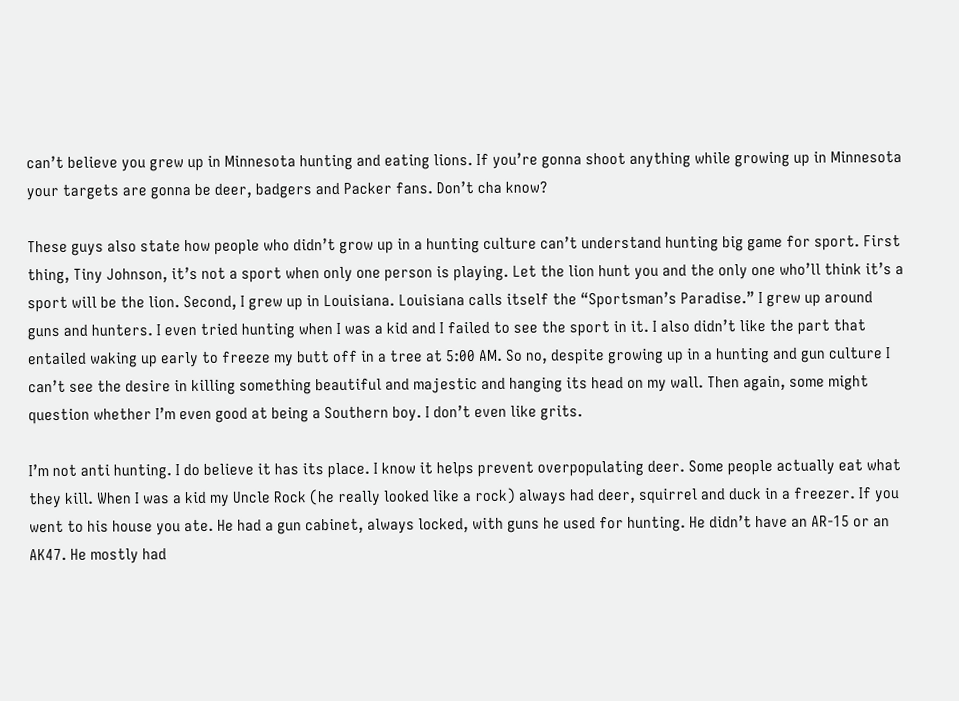can’t believe you grew up in Minnesota hunting and eating lions. If you’re gonna shoot anything while growing up in Minnesota your targets are gonna be deer, badgers and Packer fans. Don’t cha know?

These guys also state how people who didn’t grow up in a hunting culture can’t understand hunting big game for sport. First thing, Tiny Johnson, it’s not a sport when only one person is playing. Let the lion hunt you and the only one who’ll think it’s a sport will be the lion. Second, I grew up in Louisiana. Louisiana calls itself the “Sportsman’s Paradise.” I grew up around guns and hunters. I even tried hunting when I was a kid and I failed to see the sport in it. I also didn’t like the part that entailed waking up early to freeze my butt off in a tree at 5:00 AM. So no, despite growing up in a hunting and gun culture I can’t see the desire in killing something beautiful and majestic and hanging its head on my wall. Then again, some might question whether I’m even good at being a Southern boy. I don’t even like grits.

I’m not anti hunting. I do believe it has its place. I know it helps prevent overpopulating deer. Some people actually eat what they kill. When I was a kid my Uncle Rock (he really looked like a rock) always had deer, squirrel and duck in a freezer. If you went to his house you ate. He had a gun cabinet, always locked, with guns he used for hunting. He didn’t have an AR-15 or an AK47. He mostly had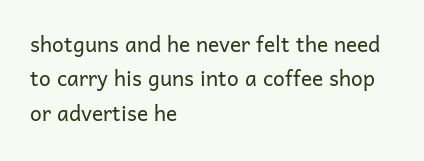shotguns and he never felt the need to carry his guns into a coffee shop or advertise he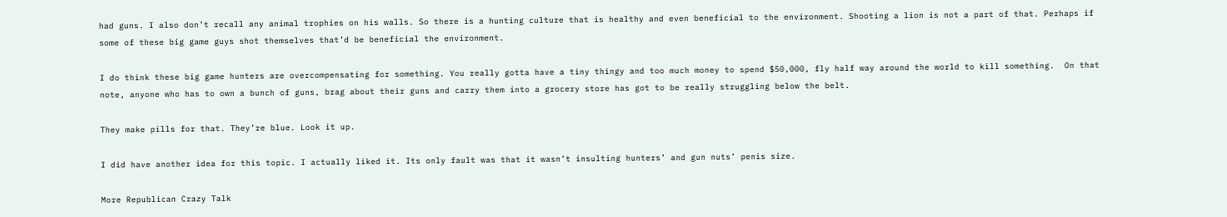had guns. I also don’t recall any animal trophies on his walls. So there is a hunting culture that is healthy and even beneficial to the environment. Shooting a lion is not a part of that. Perhaps if some of these big game guys shot themselves that’d be beneficial the environment.

I do think these big game hunters are overcompensating for something. You really gotta have a tiny thingy and too much money to spend $50,000, fly half way around the world to kill something.  On that note, anyone who has to own a bunch of guns, brag about their guns and carry them into a grocery store has got to be really struggling below the belt.

They make pills for that. They’re blue. Look it up.

I did have another idea for this topic. I actually liked it. Its only fault was that it wasn’t insulting hunters’ and gun nuts’ penis size.

More Republican Crazy Talk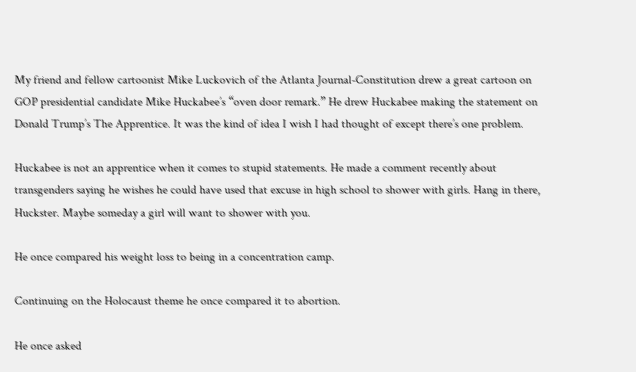My friend and fellow cartoonist Mike Luckovich of the Atlanta Journal-Constitution drew a great cartoon on GOP presidential candidate Mike Huckabee’s “oven door remark.” He drew Huckabee making the statement on Donald Trump’s The Apprentice. It was the kind of idea I wish I had thought of except there’s one problem.

Huckabee is not an apprentice when it comes to stupid statements. He made a comment recently about transgenders saying he wishes he could have used that excuse in high school to shower with girls. Hang in there, Huckster. Maybe someday a girl will want to shower with you.

He once compared his weight loss to being in a concentration camp.

Continuing on the Holocaust theme he once compared it to abortion.

He once asked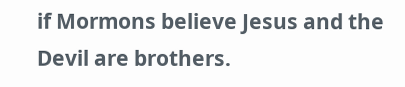if Mormons believe Jesus and the Devil are brothers.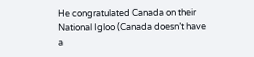He congratulated Canada on their National Igloo (Canada doesn’t have a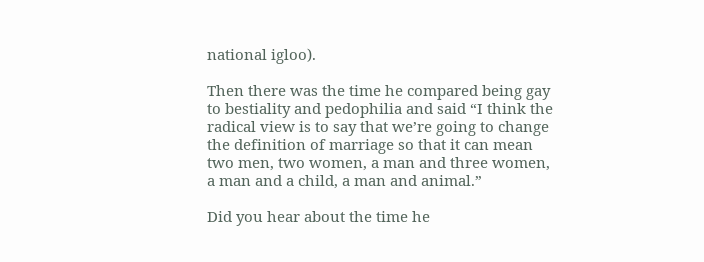national igloo).

Then there was the time he compared being gay to bestiality and pedophilia and said “I think the radical view is to say that we’re going to change the definition of marriage so that it can mean two men, two women, a man and three women, a man and a child, a man and animal.”

Did you hear about the time he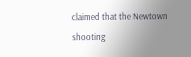claimed that the Newtown shooting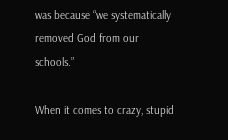was because “we systematically removed God from our schools.”

When it comes to crazy, stupid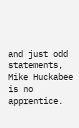and just odd statements, Mike Huckabee is no apprentice.